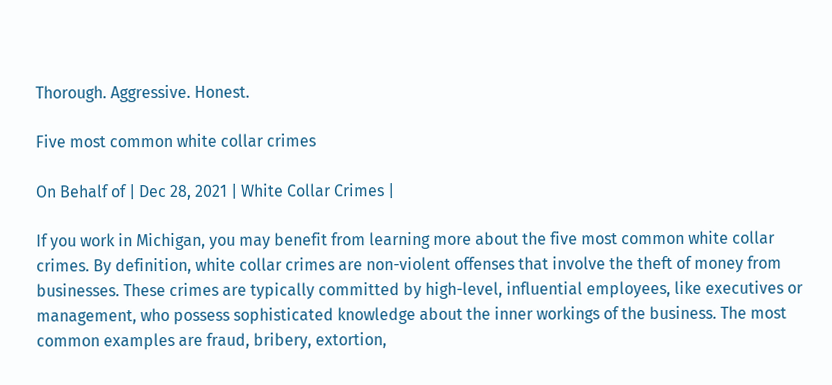Thorough. Aggressive. Honest.

Five most common white collar crimes

On Behalf of | Dec 28, 2021 | White Collar Crimes |

If you work in Michigan, you may benefit from learning more about the five most common white collar crimes. By definition, white collar crimes are non-violent offenses that involve the theft of money from businesses. These crimes are typically committed by high-level, influential employees, like executives or management, who possess sophisticated knowledge about the inner workings of the business. The most common examples are fraud, bribery, extortion,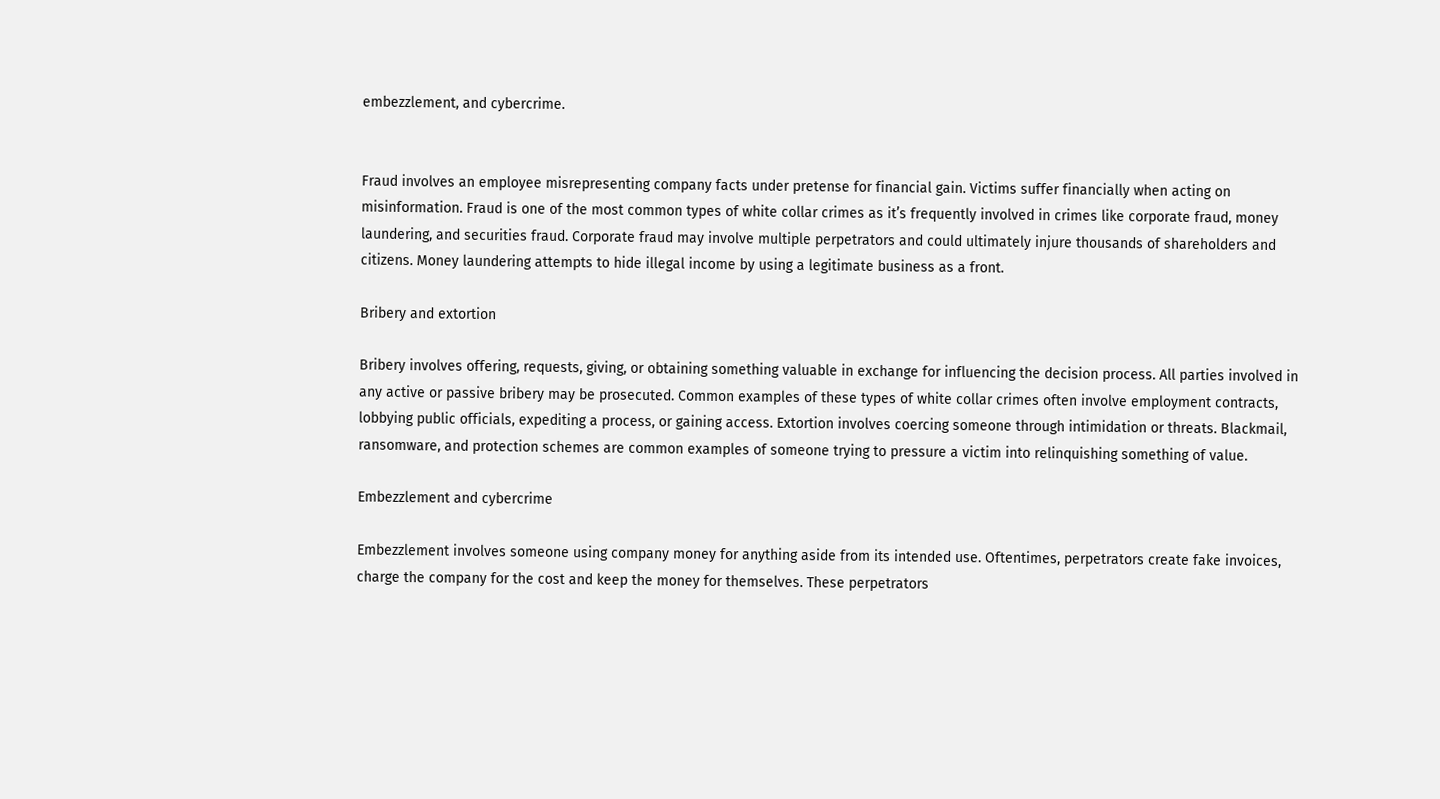embezzlement, and cybercrime.


Fraud involves an employee misrepresenting company facts under pretense for financial gain. Victims suffer financially when acting on misinformation. Fraud is one of the most common types of white collar crimes as it’s frequently involved in crimes like corporate fraud, money laundering, and securities fraud. Corporate fraud may involve multiple perpetrators and could ultimately injure thousands of shareholders and citizens. Money laundering attempts to hide illegal income by using a legitimate business as a front.

Bribery and extortion

Bribery involves offering, requests, giving, or obtaining something valuable in exchange for influencing the decision process. All parties involved in any active or passive bribery may be prosecuted. Common examples of these types of white collar crimes often involve employment contracts, lobbying public officials, expediting a process, or gaining access. Extortion involves coercing someone through intimidation or threats. Blackmail, ransomware, and protection schemes are common examples of someone trying to pressure a victim into relinquishing something of value.

Embezzlement and cybercrime

Embezzlement involves someone using company money for anything aside from its intended use. Oftentimes, perpetrators create fake invoices, charge the company for the cost and keep the money for themselves. These perpetrators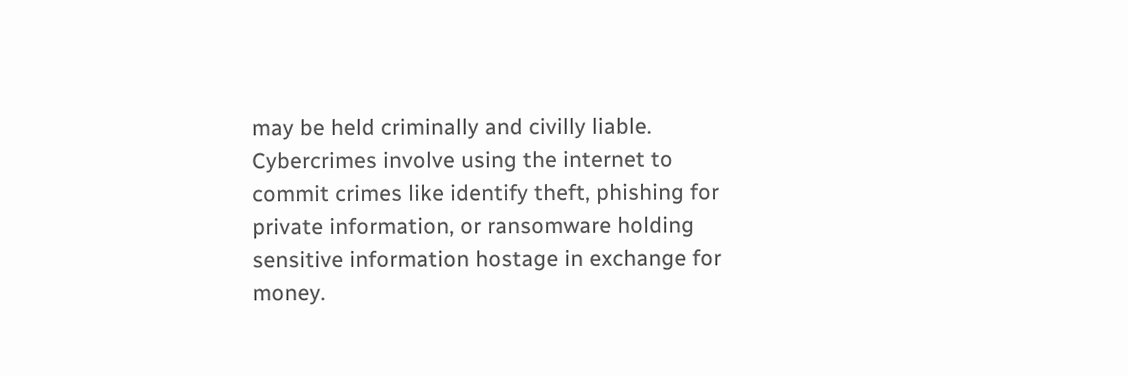may be held criminally and civilly liable. Cybercrimes involve using the internet to commit crimes like identify theft, phishing for private information, or ransomware holding sensitive information hostage in exchange for money.